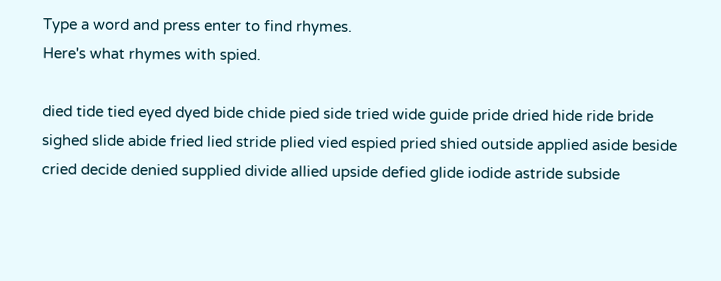Type a word and press enter to find rhymes.
Here's what rhymes with spied.

died tide tied eyed dyed bide chide pied side tried wide guide pride dried hide ride bride sighed slide abide fried lied stride plied vied espied pried shied outside applied aside beside cried decide denied supplied divide allied upside defied glide iodide astride subside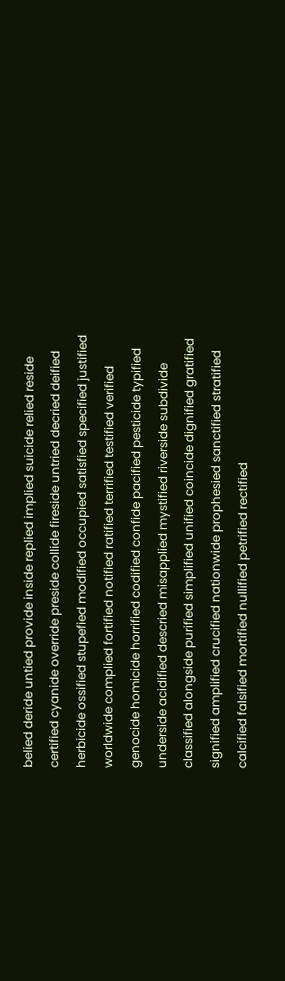belied deride untied provide inside replied implied suicide relied reside certified cyanide override preside collide fireside untried decried deified herbicide ossified stupefied modified occupied satisfied specified justified worldwide complied fortified notified ratified terrified testified verified genocide homicide horrified codified confide pacified pesticide typified underside acidified descried misapplied mystified riverside subdivide classified alongside purified simplified unified coincide dignified gratified signified amplified crucified nationwide prophesied sanctified stratified calcified falsified mortified nullified petrified rectified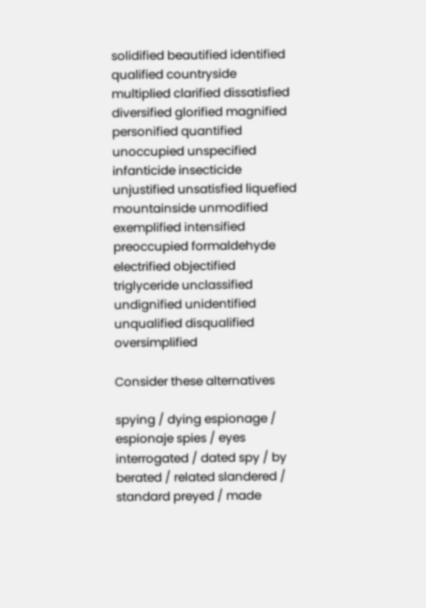solidified beautified identified qualified countryside multiplied clarified dissatisfied diversified glorified magnified personified quantified unoccupied unspecified infanticide insecticide unjustified unsatisfied liquefied mountainside unmodified exemplified intensified preoccupied formaldehyde electrified objectified triglyceride unclassified undignified unidentified unqualified disqualified oversimplified

Consider these alternatives

spying / dying espionage / espionaje spies / eyes interrogated / dated spy / by berated / related slandered / standard preyed / made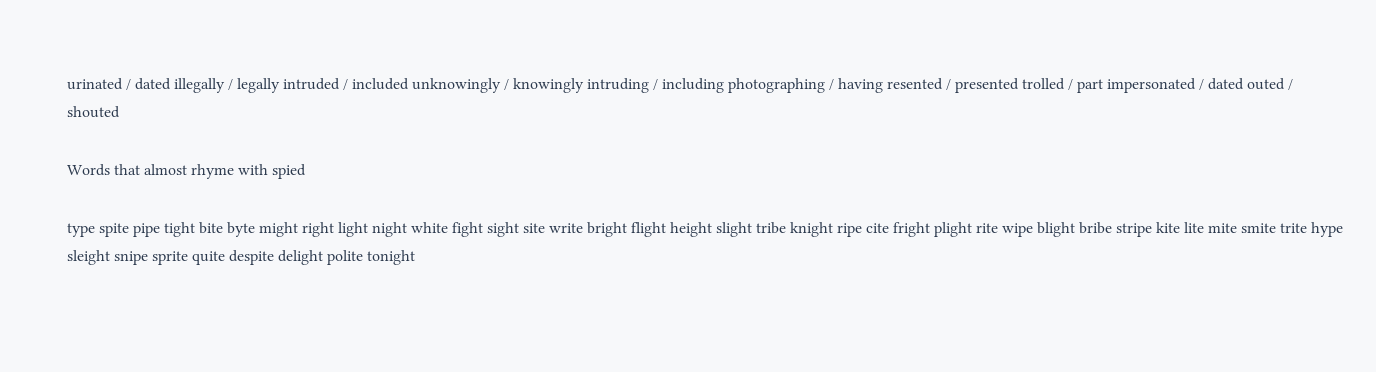urinated / dated illegally / legally intruded / included unknowingly / knowingly intruding / including photographing / having resented / presented trolled / part impersonated / dated outed / shouted

Words that almost rhyme with spied

type spite pipe tight bite byte might right light night white fight sight site write bright flight height slight tribe knight ripe cite fright plight rite wipe blight bribe stripe kite lite mite smite trite hype sleight snipe sprite quite despite delight polite tonight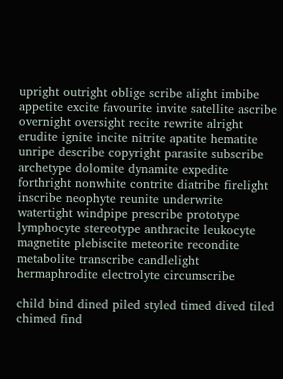upright outright oblige scribe alight imbibe appetite excite favourite invite satellite ascribe overnight oversight recite rewrite alright erudite ignite incite nitrite apatite hematite unripe describe copyright parasite subscribe archetype dolomite dynamite expedite forthright nonwhite contrite diatribe firelight inscribe neophyte reunite underwrite watertight windpipe prescribe prototype lymphocyte stereotype anthracite leukocyte magnetite plebiscite meteorite recondite metabolite transcribe candlelight hermaphrodite electrolyte circumscribe

child bind dined piled styled timed dived tiled chimed find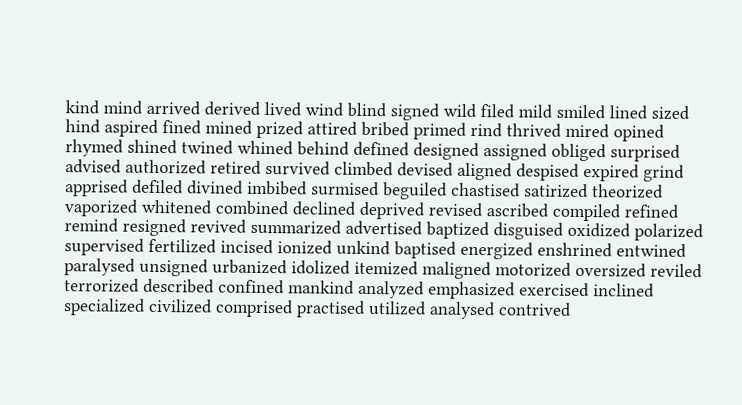kind mind arrived derived lived wind blind signed wild filed mild smiled lined sized hind aspired fined mined prized attired bribed primed rind thrived mired opined rhymed shined twined whined behind defined designed assigned obliged surprised advised authorized retired survived climbed devised aligned despised expired grind apprised defiled divined imbibed surmised beguiled chastised satirized theorized vaporized whitened combined declined deprived revised ascribed compiled refined remind resigned revived summarized advertised baptized disguised oxidized polarized supervised fertilized incised ionized unkind baptised energized enshrined entwined paralysed unsigned urbanized idolized itemized maligned motorized oversized reviled terrorized described confined mankind analyzed emphasized exercised inclined specialized civilized comprised practised utilized analysed contrived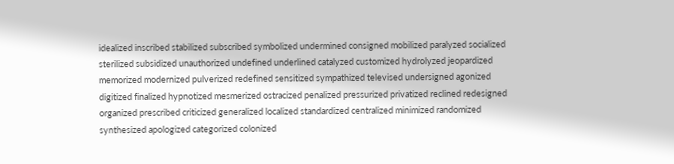idealized inscribed stabilized subscribed symbolized undermined consigned mobilized paralyzed socialized sterilized subsidized unauthorized undefined underlined catalyzed customized hydrolyzed jeopardized memorized modernized pulverized redefined sensitized sympathized televised undersigned agonized digitized finalized hypnotized mesmerized ostracized penalized pressurized privatized reclined redesigned organized prescribed criticized generalized localized standardized centralized minimized randomized synthesized apologized categorized colonized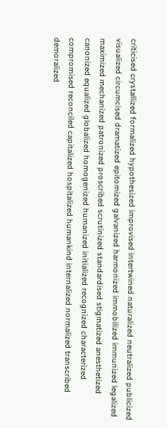criticised crystallized formalized hypothesized improvised intertwined naturalized neutralized publicized visualized circumcised dramatized epitomized galvanized harmonized immobilized immunized legalized maximized mechanized patronized proscribed scrutinized standardised stigmatized anesthetized canonized equalized globalized homogenized humanized initialized recognized characterized compromised reconciled capitalized hospitalized humankind internalized normalized transcribed demoralized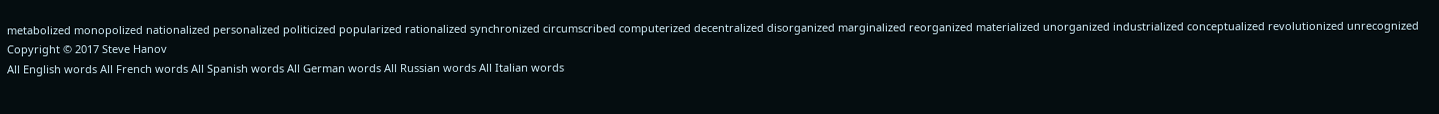metabolized monopolized nationalized personalized politicized popularized rationalized synchronized circumscribed computerized decentralized disorganized marginalized reorganized materialized unorganized industrialized conceptualized revolutionized unrecognized
Copyright © 2017 Steve Hanov
All English words All French words All Spanish words All German words All Russian words All Italian words